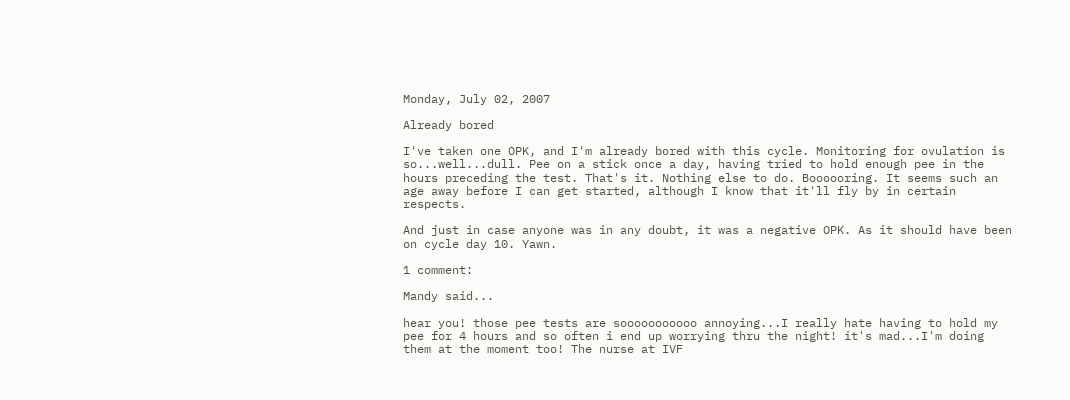Monday, July 02, 2007

Already bored

I've taken one OPK, and I'm already bored with this cycle. Monitoring for ovulation is so...well...dull. Pee on a stick once a day, having tried to hold enough pee in the hours preceding the test. That's it. Nothing else to do. Boooooring. It seems such an age away before I can get started, although I know that it'll fly by in certain respects.

And just in case anyone was in any doubt, it was a negative OPK. As it should have been on cycle day 10. Yawn.

1 comment:

Mandy said...

hear you! those pee tests are sooooooooooo annoying...I really hate having to hold my pee for 4 hours and so often i end up worrying thru the night! it's mad...I'm doing them at the moment too! The nurse at IVF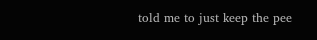told me to just keep the pee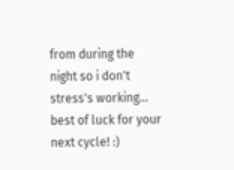from during the night so i don't stress's working...
best of luck for your next cycle! :)